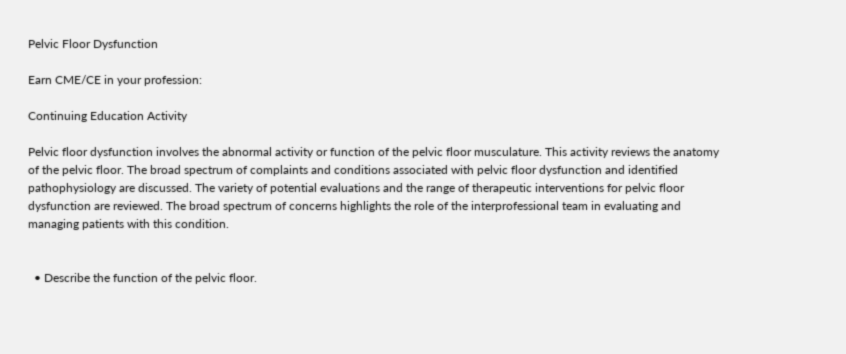Pelvic Floor Dysfunction

Earn CME/CE in your profession:

Continuing Education Activity

Pelvic floor dysfunction involves the abnormal activity or function of the pelvic floor musculature. This activity reviews the anatomy of the pelvic floor. The broad spectrum of complaints and conditions associated with pelvic floor dysfunction and identified pathophysiology are discussed. The variety of potential evaluations and the range of therapeutic interventions for pelvic floor dysfunction are reviewed. The broad spectrum of concerns highlights the role of the interprofessional team in evaluating and managing patients with this condition.


  • Describe the function of the pelvic floor.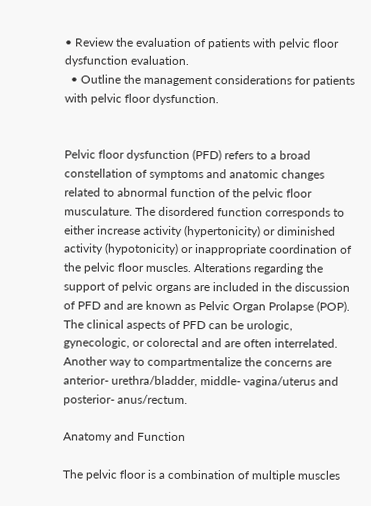• Review the evaluation of patients with pelvic floor dysfunction evaluation.
  • Outline the management considerations for patients with pelvic floor dysfunction.


Pelvic floor dysfunction (PFD) refers to a broad constellation of symptoms and anatomic changes related to abnormal function of the pelvic floor musculature. The disordered function corresponds to either increase activity (hypertonicity) or diminished activity (hypotonicity) or inappropriate coordination of the pelvic floor muscles. Alterations regarding the support of pelvic organs are included in the discussion of PFD and are known as Pelvic Organ Prolapse (POP). The clinical aspects of PFD can be urologic, gynecologic, or colorectal and are often interrelated. Another way to compartmentalize the concerns are anterior- urethra/bladder, middle- vagina/uterus and posterior- anus/rectum.

Anatomy and Function

The pelvic floor is a combination of multiple muscles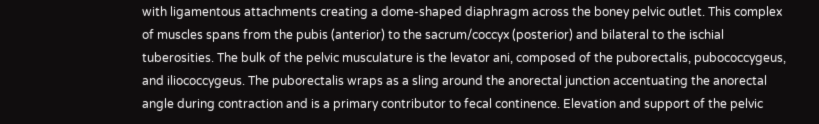with ligamentous attachments creating a dome-shaped diaphragm across the boney pelvic outlet. This complex of muscles spans from the pubis (anterior) to the sacrum/coccyx (posterior) and bilateral to the ischial tuberosities. The bulk of the pelvic musculature is the levator ani, composed of the puborectalis, pubococcygeus, and iliococcygeus. The puborectalis wraps as a sling around the anorectal junction accentuating the anorectal angle during contraction and is a primary contributor to fecal continence. Elevation and support of the pelvic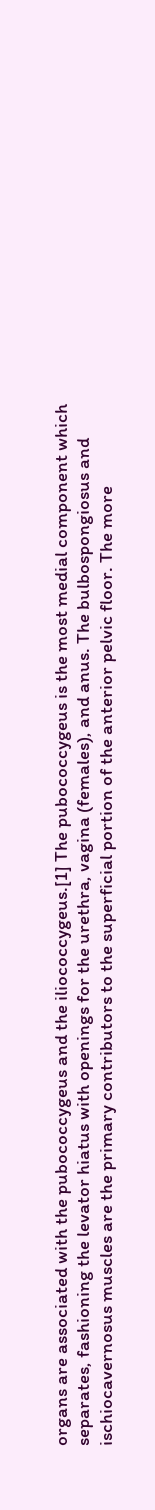organs are associated with the pubococcygeus and the iliococcygeus.[1] The pubococcygeus is the most medial component which separates, fashioning the levator hiatus with openings for the urethra, vagina (females), and anus. The bulbospongiosus and ischiocavernosus muscles are the primary contributors to the superficial portion of the anterior pelvic floor. The more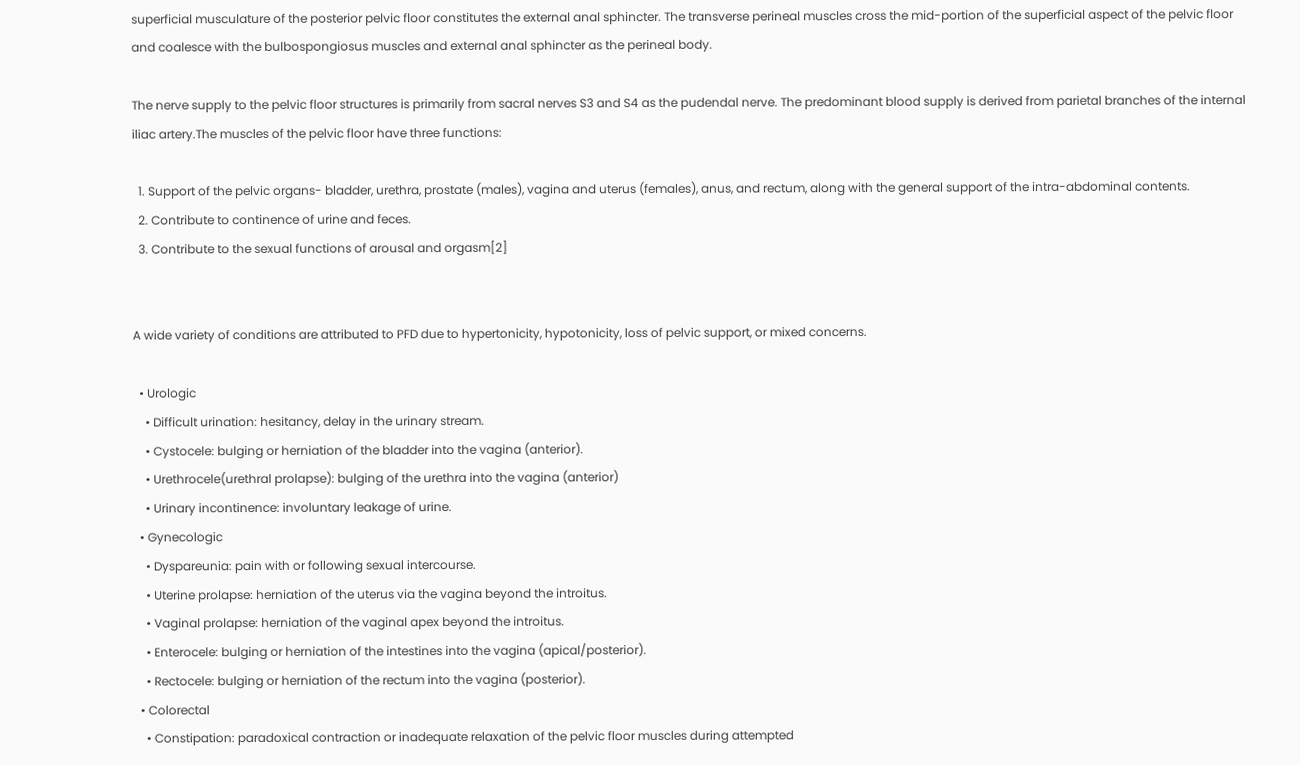superficial musculature of the posterior pelvic floor constitutes the external anal sphincter. The transverse perineal muscles cross the mid-portion of the superficial aspect of the pelvic floor and coalesce with the bulbospongiosus muscles and external anal sphincter as the perineal body.

The nerve supply to the pelvic floor structures is primarily from sacral nerves S3 and S4 as the pudendal nerve. The predominant blood supply is derived from parietal branches of the internal iliac artery.The muscles of the pelvic floor have three functions:

  1. Support of the pelvic organs- bladder, urethra, prostate (males), vagina and uterus (females), anus, and rectum, along with the general support of the intra-abdominal contents.
  2. Contribute to continence of urine and feces.
  3. Contribute to the sexual functions of arousal and orgasm[2]


A wide variety of conditions are attributed to PFD due to hypertonicity, hypotonicity, loss of pelvic support, or mixed concerns.

  • Urologic
    • Difficult urination: hesitancy, delay in the urinary stream.
    • Cystocele: bulging or herniation of the bladder into the vagina (anterior).
    • Urethrocele(urethral prolapse): bulging of the urethra into the vagina (anterior)
    • Urinary incontinence: involuntary leakage of urine.
  • Gynecologic
    • Dyspareunia: pain with or following sexual intercourse.
    • Uterine prolapse: herniation of the uterus via the vagina beyond the introitus.
    • Vaginal prolapse: herniation of the vaginal apex beyond the introitus.
    • Enterocele: bulging or herniation of the intestines into the vagina (apical/posterior).
    • Rectocele: bulging or herniation of the rectum into the vagina (posterior).
  • Colorectal
    • Constipation: paradoxical contraction or inadequate relaxation of the pelvic floor muscles during attempted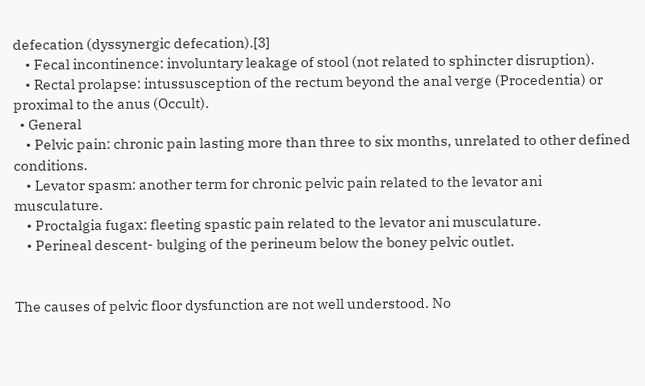defecation (dyssynergic defecation).[3]
    • Fecal incontinence: involuntary leakage of stool (not related to sphincter disruption).
    • Rectal prolapse: intussusception of the rectum beyond the anal verge (Procedentia) or proximal to the anus (Occult).
  • General
    • Pelvic pain: chronic pain lasting more than three to six months, unrelated to other defined conditions.
    • Levator spasm: another term for chronic pelvic pain related to the levator ani musculature.
    • Proctalgia fugax: fleeting spastic pain related to the levator ani musculature.
    • Perineal descent- bulging of the perineum below the boney pelvic outlet.


The causes of pelvic floor dysfunction are not well understood. No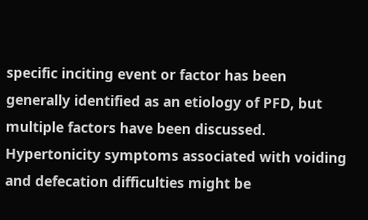specific inciting event or factor has been generally identified as an etiology of PFD, but multiple factors have been discussed. Hypertonicity symptoms associated with voiding and defecation difficulties might be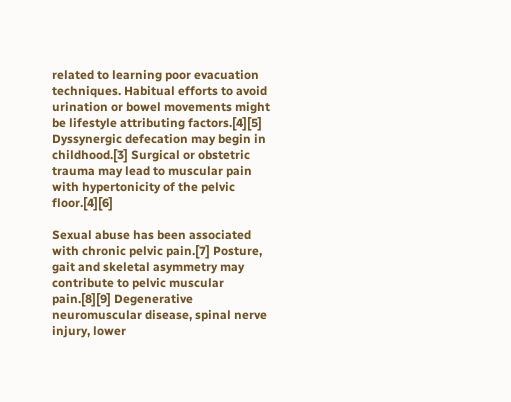related to learning poor evacuation techniques. Habitual efforts to avoid urination or bowel movements might be lifestyle attributing factors.[4][5] Dyssynergic defecation may begin in childhood.[3] Surgical or obstetric trauma may lead to muscular pain with hypertonicity of the pelvic floor.[4][6]

Sexual abuse has been associated with chronic pelvic pain.[7] Posture, gait and skeletal asymmetry may contribute to pelvic muscular pain.[8][9] Degenerative neuromuscular disease, spinal nerve injury, lower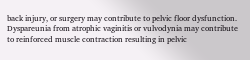back injury, or surgery may contribute to pelvic floor dysfunction. Dyspareunia from atrophic vaginitis or vulvodynia may contribute to reinforced muscle contraction resulting in pelvic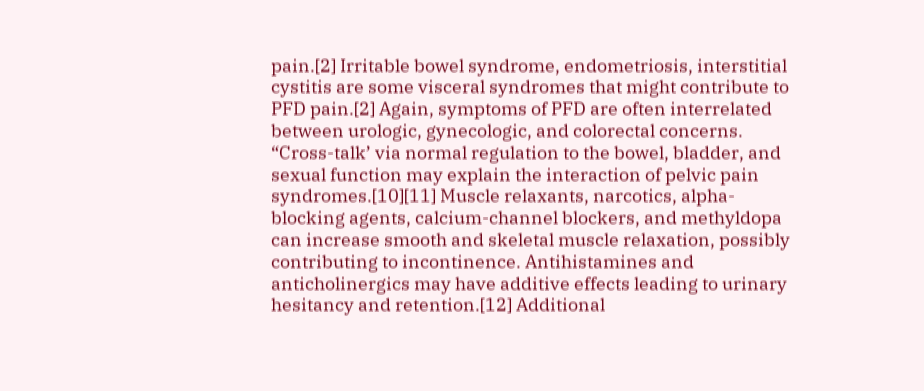pain.[2] Irritable bowel syndrome, endometriosis, interstitial cystitis are some visceral syndromes that might contribute to PFD pain.[2] Again, symptoms of PFD are often interrelated between urologic, gynecologic, and colorectal concerns. “Cross-talk’ via normal regulation to the bowel, bladder, and sexual function may explain the interaction of pelvic pain syndromes.[10][11] Muscle relaxants, narcotics, alpha-blocking agents, calcium-channel blockers, and methyldopa can increase smooth and skeletal muscle relaxation, possibly contributing to incontinence. Antihistamines and anticholinergics may have additive effects leading to urinary hesitancy and retention.[12] Additional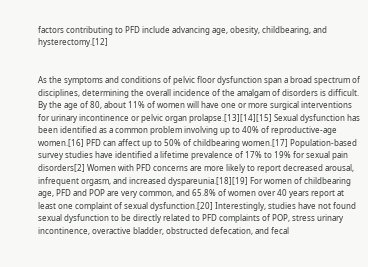factors contributing to PFD include advancing age, obesity, childbearing, and hysterectomy.[12]


As the symptoms and conditions of pelvic floor dysfunction span a broad spectrum of disciplines, determining the overall incidence of the amalgam of disorders is difficult. By the age of 80, about 11% of women will have one or more surgical interventions for urinary incontinence or pelvic organ prolapse.[13][14][15] Sexual dysfunction has been identified as a common problem involving up to 40% of reproductive-age women.[16] PFD can affect up to 50% of childbearing women.[17] Population-based survey studies have identified a lifetime prevalence of 17% to 19% for sexual pain disorders[2] Women with PFD concerns are more likely to report decreased arousal, infrequent orgasm, and increased dyspareunia.[18][19] For women of childbearing age, PFD and POP are very common, and 65.8% of women over 40 years report at least one complaint of sexual dysfunction.[20] Interestingly, studies have not found sexual dysfunction to be directly related to PFD complaints of POP, stress urinary incontinence, overactive bladder, obstructed defecation, and fecal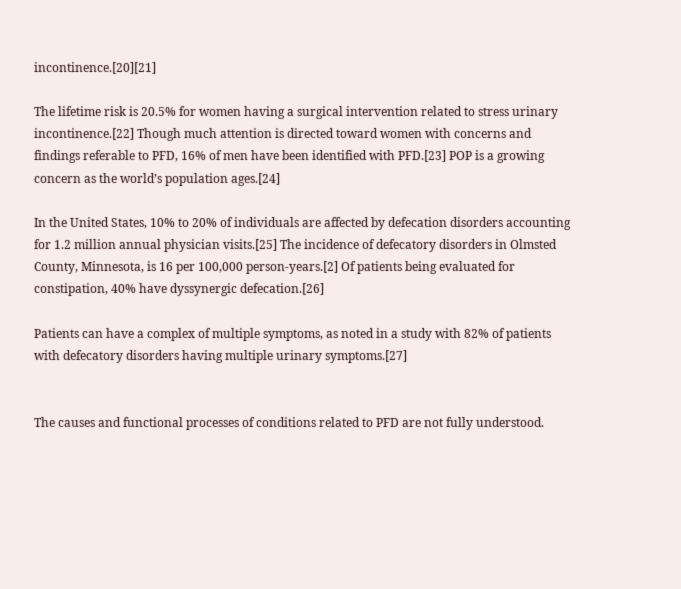incontinence.[20][21]

The lifetime risk is 20.5% for women having a surgical intervention related to stress urinary incontinence.[22] Though much attention is directed toward women with concerns and findings referable to PFD, 16% of men have been identified with PFD.[23] POP is a growing concern as the world’s population ages.[24]

In the United States, 10% to 20% of individuals are affected by defecation disorders accounting for 1.2 million annual physician visits.[25] The incidence of defecatory disorders in Olmsted County, Minnesota, is 16 per 100,000 person-years.[2] Of patients being evaluated for constipation, 40% have dyssynergic defecation.[26]

Patients can have a complex of multiple symptoms, as noted in a study with 82% of patients with defecatory disorders having multiple urinary symptoms.[27]


The causes and functional processes of conditions related to PFD are not fully understood.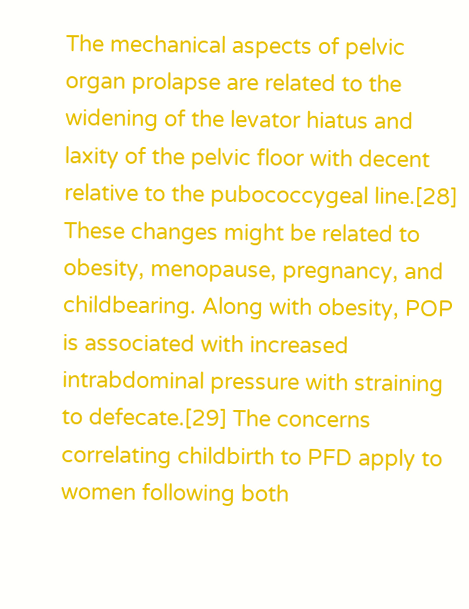The mechanical aspects of pelvic organ prolapse are related to the widening of the levator hiatus and laxity of the pelvic floor with decent relative to the pubococcygeal line.[28] These changes might be related to obesity, menopause, pregnancy, and childbearing. Along with obesity, POP is associated with increased intrabdominal pressure with straining to defecate.[29] The concerns correlating childbirth to PFD apply to women following both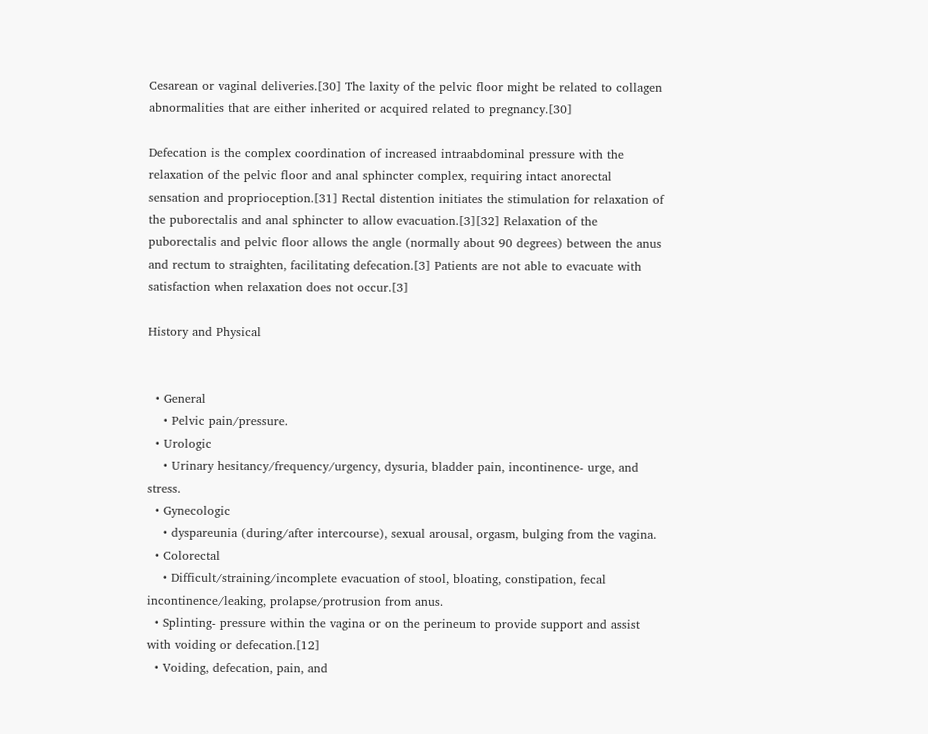Cesarean or vaginal deliveries.[30] The laxity of the pelvic floor might be related to collagen abnormalities that are either inherited or acquired related to pregnancy.[30]

Defecation is the complex coordination of increased intraabdominal pressure with the relaxation of the pelvic floor and anal sphincter complex, requiring intact anorectal sensation and proprioception.[31] Rectal distention initiates the stimulation for relaxation of the puborectalis and anal sphincter to allow evacuation.[3][32] Relaxation of the puborectalis and pelvic floor allows the angle (normally about 90 degrees) between the anus and rectum to straighten, facilitating defecation.[3] Patients are not able to evacuate with satisfaction when relaxation does not occur.[3]

History and Physical


  • General
    • Pelvic pain/pressure.
  • Urologic
    • Urinary hesitancy/frequency/urgency, dysuria, bladder pain, incontinence- urge, and stress.
  • Gynecologic
    • dyspareunia (during/after intercourse), sexual arousal, orgasm, bulging from the vagina.
  • Colorectal
    • Difficult/straining/incomplete evacuation of stool, bloating, constipation, fecal incontinence/leaking, prolapse/protrusion from anus.
  • Splinting- pressure within the vagina or on the perineum to provide support and assist with voiding or defecation.[12]
  • Voiding, defecation, pain, and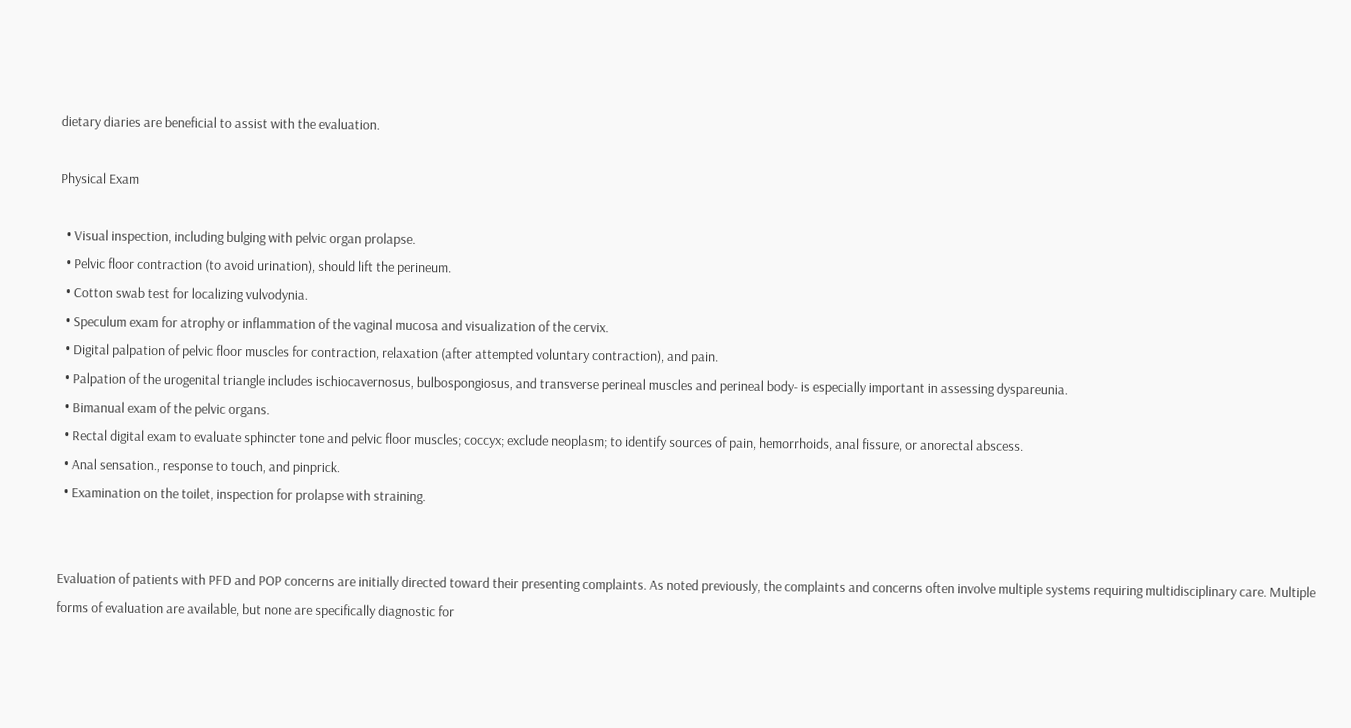dietary diaries are beneficial to assist with the evaluation.

Physical Exam

  • Visual inspection, including bulging with pelvic organ prolapse.
  • Pelvic floor contraction (to avoid urination), should lift the perineum.
  • Cotton swab test for localizing vulvodynia.
  • Speculum exam for atrophy or inflammation of the vaginal mucosa and visualization of the cervix.
  • Digital palpation of pelvic floor muscles for contraction, relaxation (after attempted voluntary contraction), and pain.
  • Palpation of the urogenital triangle includes ischiocavernosus, bulbospongiosus, and transverse perineal muscles and perineal body- is especially important in assessing dyspareunia.
  • Bimanual exam of the pelvic organs.
  • Rectal digital exam to evaluate sphincter tone and pelvic floor muscles; coccyx; exclude neoplasm; to identify sources of pain, hemorrhoids, anal fissure, or anorectal abscess.
  • Anal sensation., response to touch, and pinprick.
  • Examination on the toilet, inspection for prolapse with straining.


Evaluation of patients with PFD and POP concerns are initially directed toward their presenting complaints. As noted previously, the complaints and concerns often involve multiple systems requiring multidisciplinary care. Multiple forms of evaluation are available, but none are specifically diagnostic for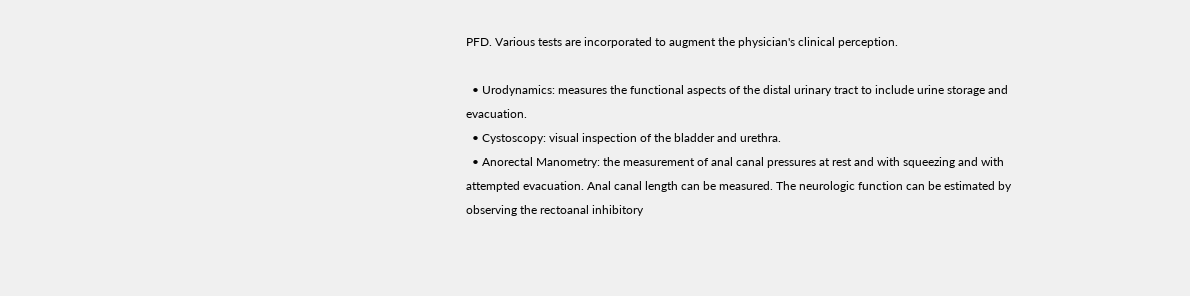PFD. Various tests are incorporated to augment the physician's clinical perception.

  • Urodynamics: measures the functional aspects of the distal urinary tract to include urine storage and evacuation.
  • Cystoscopy: visual inspection of the bladder and urethra.
  • Anorectal Manometry: the measurement of anal canal pressures at rest and with squeezing and with attempted evacuation. Anal canal length can be measured. The neurologic function can be estimated by observing the rectoanal inhibitory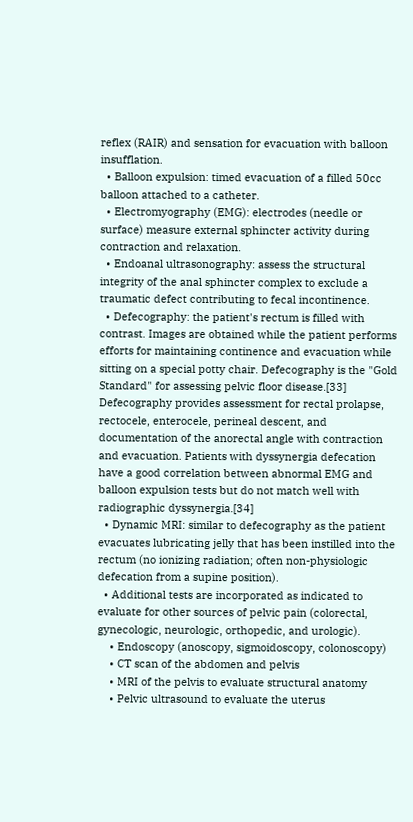reflex (RAIR) and sensation for evacuation with balloon insufflation.
  • Balloon expulsion: timed evacuation of a filled 50cc balloon attached to a catheter.
  • Electromyography (EMG): electrodes (needle or surface) measure external sphincter activity during contraction and relaxation.
  • Endoanal ultrasonography: assess the structural integrity of the anal sphincter complex to exclude a traumatic defect contributing to fecal incontinence.
  • Defecography: the patient's rectum is filled with contrast. Images are obtained while the patient performs efforts for maintaining continence and evacuation while sitting on a special potty chair. Defecography is the "Gold Standard" for assessing pelvic floor disease.[33] Defecography provides assessment for rectal prolapse, rectocele, enterocele, perineal descent, and documentation of the anorectal angle with contraction and evacuation. Patients with dyssynergia defecation have a good correlation between abnormal EMG and balloon expulsion tests but do not match well with radiographic dyssynergia.[34]
  • Dynamic MRI: similar to defecography as the patient evacuates lubricating jelly that has been instilled into the rectum (no ionizing radiation; often non-physiologic defecation from a supine position).
  • Additional tests are incorporated as indicated to evaluate for other sources of pelvic pain (colorectal, gynecologic, neurologic, orthopedic, and urologic).
    • Endoscopy (anoscopy, sigmoidoscopy, colonoscopy)
    • CT scan of the abdomen and pelvis
    • MRI of the pelvis to evaluate structural anatomy
    • Pelvic ultrasound to evaluate the uterus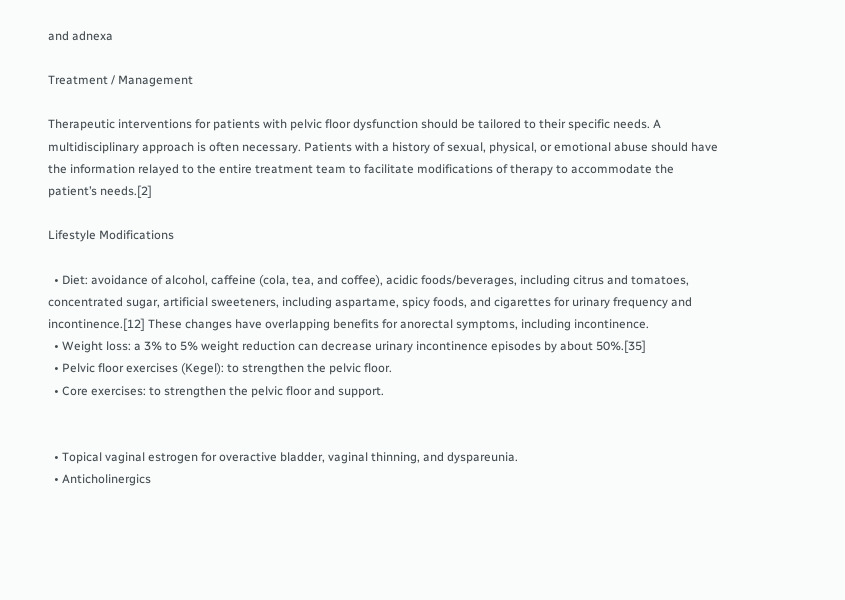and adnexa

Treatment / Management

Therapeutic interventions for patients with pelvic floor dysfunction should be tailored to their specific needs. A multidisciplinary approach is often necessary. Patients with a history of sexual, physical, or emotional abuse should have the information relayed to the entire treatment team to facilitate modifications of therapy to accommodate the patient’s needs.[2]

Lifestyle Modifications

  • Diet: avoidance of alcohol, caffeine (cola, tea, and coffee), acidic foods/beverages, including citrus and tomatoes, concentrated sugar, artificial sweeteners, including aspartame, spicy foods, and cigarettes for urinary frequency and incontinence.[12] These changes have overlapping benefits for anorectal symptoms, including incontinence.
  • Weight loss: a 3% to 5% weight reduction can decrease urinary incontinence episodes by about 50%.[35]
  • Pelvic floor exercises (Kegel): to strengthen the pelvic floor.
  • Core exercises: to strengthen the pelvic floor and support.


  • Topical vaginal estrogen for overactive bladder, vaginal thinning, and dyspareunia.
  • Anticholinergics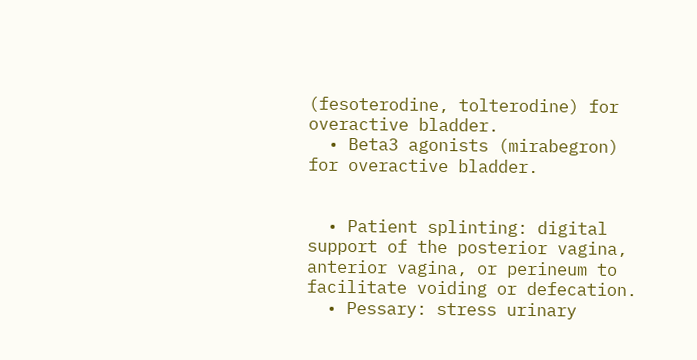(fesoterodine, tolterodine) for overactive bladder.
  • Beta3 agonists (mirabegron) for overactive bladder.


  • Patient splinting: digital support of the posterior vagina, anterior vagina, or perineum to facilitate voiding or defecation.
  • Pessary: stress urinary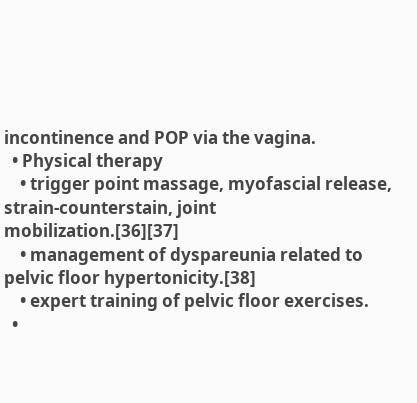incontinence and POP via the vagina.
  • Physical therapy
    • trigger point massage, myofascial release, strain-counterstain, joint mobilization.[36][37]
    • management of dyspareunia related to pelvic floor hypertonicity.[38]
    • expert training of pelvic floor exercises.
  •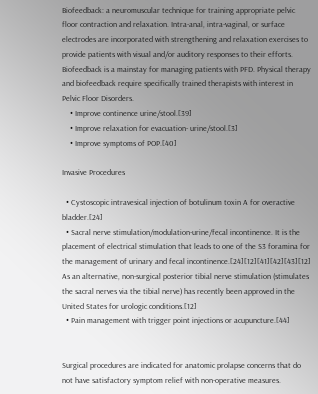Biofeedback: a neuromuscular technique for training appropriate pelvic floor contraction and relaxation. Intra-anal, intra-vaginal, or surface electrodes are incorporated with strengthening and relaxation exercises to provide patients with visual and/or auditory responses to their efforts. Biofeedback is a mainstay for managing patients with PFD. Physical therapy and biofeedback require specifically trained therapists with interest in Pelvic Floor Disorders.
    • Improve continence urine/stool.[39]
    • Improve relaxation for evacuation- urine/stool.[3]
    • Improve symptoms of POP.[40]

Invasive Procedures

  • Cystoscopic intravesical injection of botulinum toxin A for overactive bladder.[24]
  • Sacral nerve stimulation/modulation-urine/fecal incontinence. It is the placement of electrical stimulation that leads to one of the S3 foramina for the management of urinary and fecal incontinence.[24][12][41][42][43][12] As an alternative, non-surgical posterior tibial nerve stimulation (stimulates the sacral nerves via the tibial nerve) has recently been approved in the United States for urologic conditions.[12]
  • Pain management with trigger point injections or acupuncture.[44]


Surgical procedures are indicated for anatomic prolapse concerns that do not have satisfactory symptom relief with non-operative measures.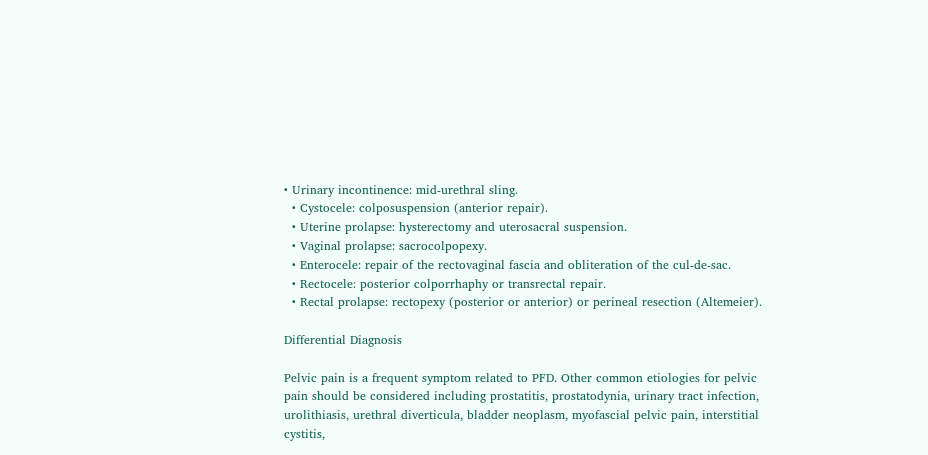• Urinary incontinence: mid-urethral sling.
  • Cystocele: colposuspension (anterior repair).
  • Uterine prolapse: hysterectomy and uterosacral suspension.
  • Vaginal prolapse: sacrocolpopexy.
  • Enterocele: repair of the rectovaginal fascia and obliteration of the cul-de-sac.
  • Rectocele: posterior colporrhaphy or transrectal repair.
  • Rectal prolapse: rectopexy (posterior or anterior) or perineal resection (Altemeier).

Differential Diagnosis

Pelvic pain is a frequent symptom related to PFD. Other common etiologies for pelvic pain should be considered including prostatitis, prostatodynia, urinary tract infection, urolithiasis, urethral diverticula, bladder neoplasm, myofascial pelvic pain, interstitial cystitis,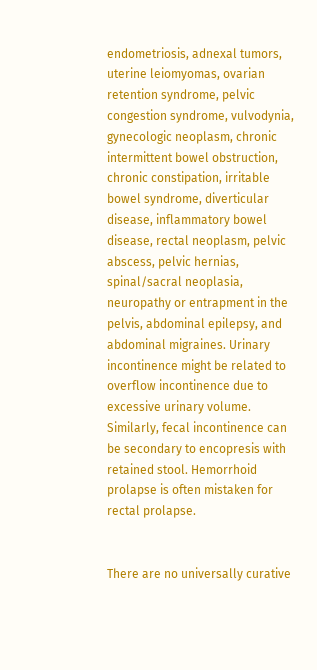endometriosis, adnexal tumors, uterine leiomyomas, ovarian retention syndrome, pelvic congestion syndrome, vulvodynia, gynecologic neoplasm, chronic intermittent bowel obstruction, chronic constipation, irritable bowel syndrome, diverticular disease, inflammatory bowel disease, rectal neoplasm, pelvic abscess, pelvic hernias, spinal/sacral neoplasia, neuropathy or entrapment in the pelvis, abdominal epilepsy, and abdominal migraines. Urinary incontinence might be related to overflow incontinence due to excessive urinary volume. Similarly, fecal incontinence can be secondary to encopresis with retained stool. Hemorrhoid prolapse is often mistaken for rectal prolapse.


There are no universally curative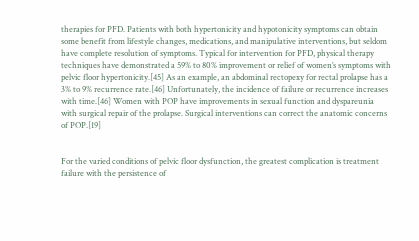therapies for PFD. Patients with both hypertonicity and hypotonicity symptoms can obtain some benefit from lifestyle changes, medications, and manipulative interventions, but seldom have complete resolution of symptoms. Typical for intervention for PFD, physical therapy techniques have demonstrated a 59% to 80% improvement or relief of women’s symptoms with pelvic floor hypertonicity.[45] As an example, an abdominal rectopexy for rectal prolapse has a 3% to 9% recurrence rate.[46] Unfortunately, the incidence of failure or recurrence increases with time.[46] Women with POP have improvements in sexual function and dyspareunia with surgical repair of the prolapse. Surgical interventions can correct the anatomic concerns of POP.[19]


For the varied conditions of pelvic floor dysfunction, the greatest complication is treatment failure with the persistence of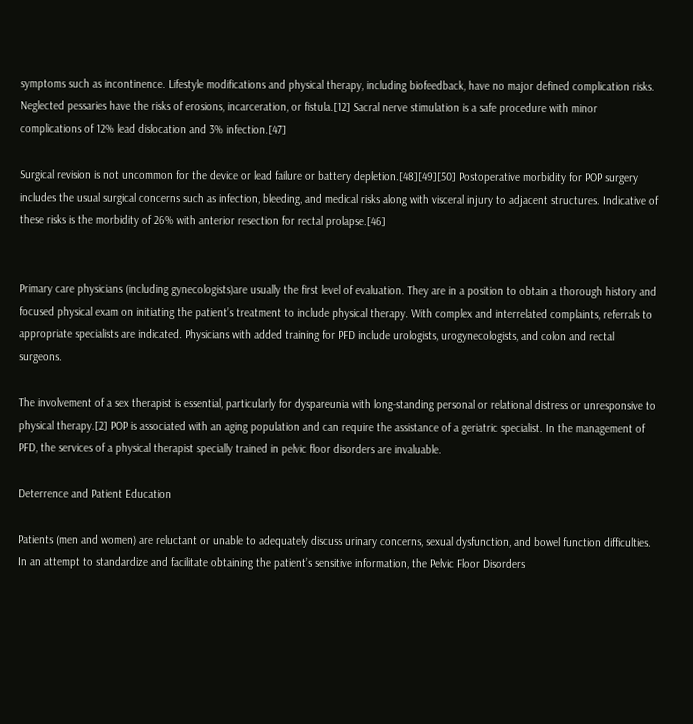symptoms such as incontinence. Lifestyle modifications and physical therapy, including biofeedback, have no major defined complication risks. Neglected pessaries have the risks of erosions, incarceration, or fistula.[12] Sacral nerve stimulation is a safe procedure with minor complications of 12% lead dislocation and 3% infection.[47]

Surgical revision is not uncommon for the device or lead failure or battery depletion.[48][49][50] Postoperative morbidity for POP surgery includes the usual surgical concerns such as infection, bleeding, and medical risks along with visceral injury to adjacent structures. Indicative of these risks is the morbidity of 26% with anterior resection for rectal prolapse.[46]


Primary care physicians (including gynecologists)are usually the first level of evaluation. They are in a position to obtain a thorough history and focused physical exam on initiating the patient’s treatment to include physical therapy. With complex and interrelated complaints, referrals to appropriate specialists are indicated. Physicians with added training for PFD include urologists, urogynecologists, and colon and rectal surgeons.

The involvement of a sex therapist is essential, particularly for dyspareunia with long-standing personal or relational distress or unresponsive to physical therapy.[2] POP is associated with an aging population and can require the assistance of a geriatric specialist. In the management of PFD, the services of a physical therapist specially trained in pelvic floor disorders are invaluable.

Deterrence and Patient Education

Patients (men and women) are reluctant or unable to adequately discuss urinary concerns, sexual dysfunction, and bowel function difficulties. In an attempt to standardize and facilitate obtaining the patient’s sensitive information, the Pelvic Floor Disorders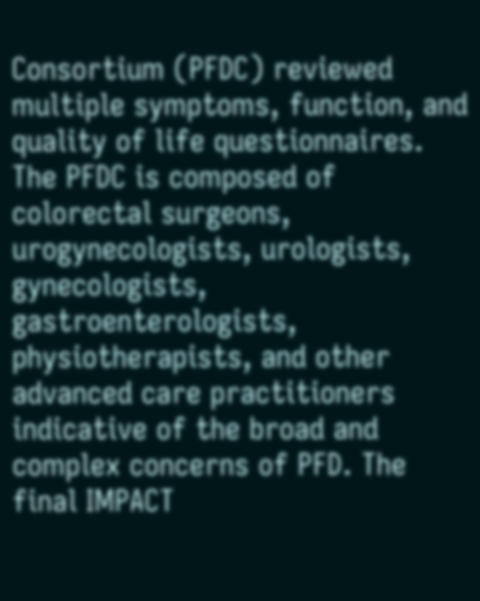Consortium (PFDC) reviewed multiple symptoms, function, and quality of life questionnaires. The PFDC is composed of colorectal surgeons, urogynecologists, urologists, gynecologists, gastroenterologists, physiotherapists, and other advanced care practitioners indicative of the broad and complex concerns of PFD. The final IMPACT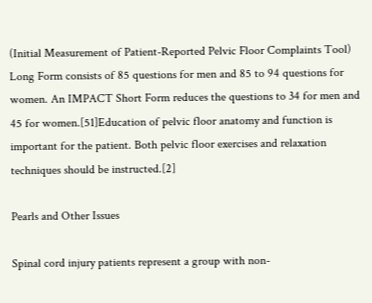(Initial Measurement of Patient-Reported Pelvic Floor Complaints Tool) Long Form consists of 85 questions for men and 85 to 94 questions for women. An IMPACT Short Form reduces the questions to 34 for men and 45 for women.[51]Education of pelvic floor anatomy and function is important for the patient. Both pelvic floor exercises and relaxation techniques should be instructed.[2]

Pearls and Other Issues

Spinal cord injury patients represent a group with non-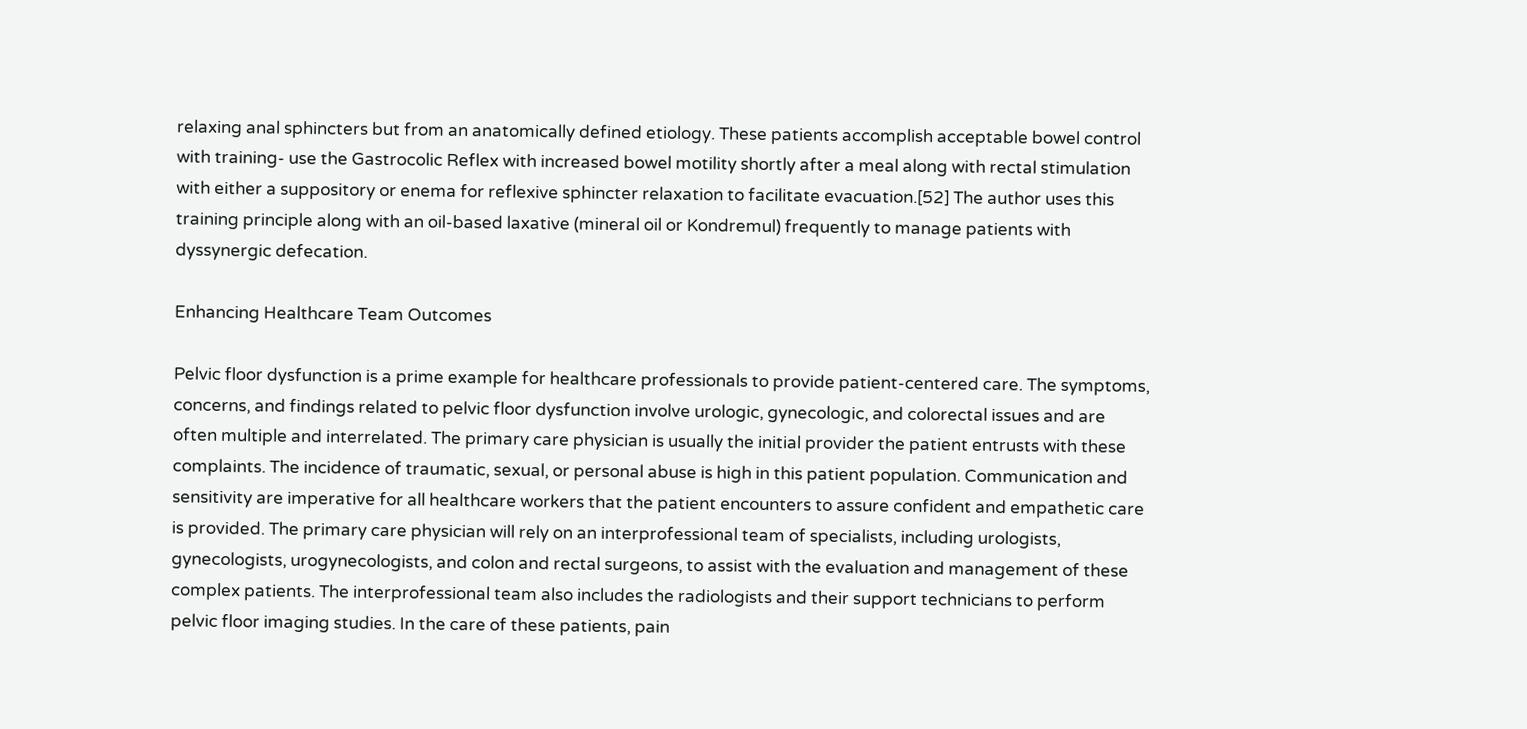relaxing anal sphincters but from an anatomically defined etiology. These patients accomplish acceptable bowel control with training- use the Gastrocolic Reflex with increased bowel motility shortly after a meal along with rectal stimulation with either a suppository or enema for reflexive sphincter relaxation to facilitate evacuation.[52] The author uses this training principle along with an oil-based laxative (mineral oil or Kondremul) frequently to manage patients with dyssynergic defecation.

Enhancing Healthcare Team Outcomes

Pelvic floor dysfunction is a prime example for healthcare professionals to provide patient-centered care. The symptoms, concerns, and findings related to pelvic floor dysfunction involve urologic, gynecologic, and colorectal issues and are often multiple and interrelated. The primary care physician is usually the initial provider the patient entrusts with these complaints. The incidence of traumatic, sexual, or personal abuse is high in this patient population. Communication and sensitivity are imperative for all healthcare workers that the patient encounters to assure confident and empathetic care is provided. The primary care physician will rely on an interprofessional team of specialists, including urologists, gynecologists, urogynecologists, and colon and rectal surgeons, to assist with the evaluation and management of these complex patients. The interprofessional team also includes the radiologists and their support technicians to perform pelvic floor imaging studies. In the care of these patients, pain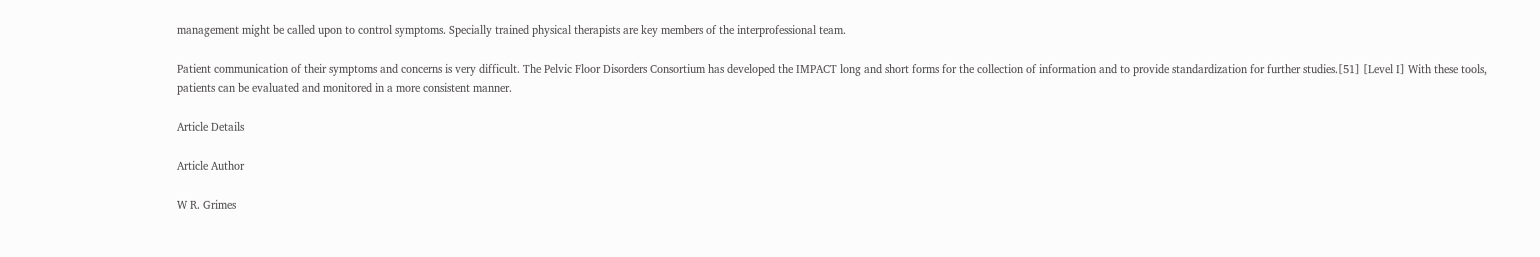management might be called upon to control symptoms. Specially trained physical therapists are key members of the interprofessional team.

Patient communication of their symptoms and concerns is very difficult. The Pelvic Floor Disorders Consortium has developed the IMPACT long and short forms for the collection of information and to provide standardization for further studies.[51] [Level I] With these tools, patients can be evaluated and monitored in a more consistent manner.

Article Details

Article Author

W R. Grimes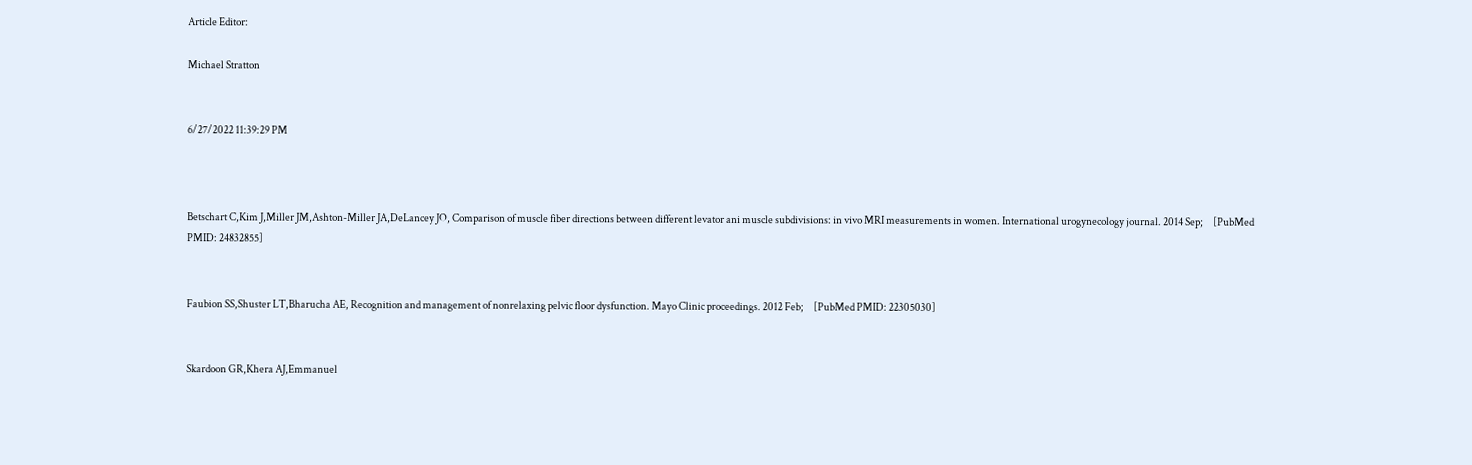Article Editor:

Michael Stratton


6/27/2022 11:39:29 PM



Betschart C,Kim J,Miller JM,Ashton-Miller JA,DeLancey JO, Comparison of muscle fiber directions between different levator ani muscle subdivisions: in vivo MRI measurements in women. International urogynecology journal. 2014 Sep;     [PubMed PMID: 24832855]


Faubion SS,Shuster LT,Bharucha AE, Recognition and management of nonrelaxing pelvic floor dysfunction. Mayo Clinic proceedings. 2012 Feb;     [PubMed PMID: 22305030]


Skardoon GR,Khera AJ,Emmanuel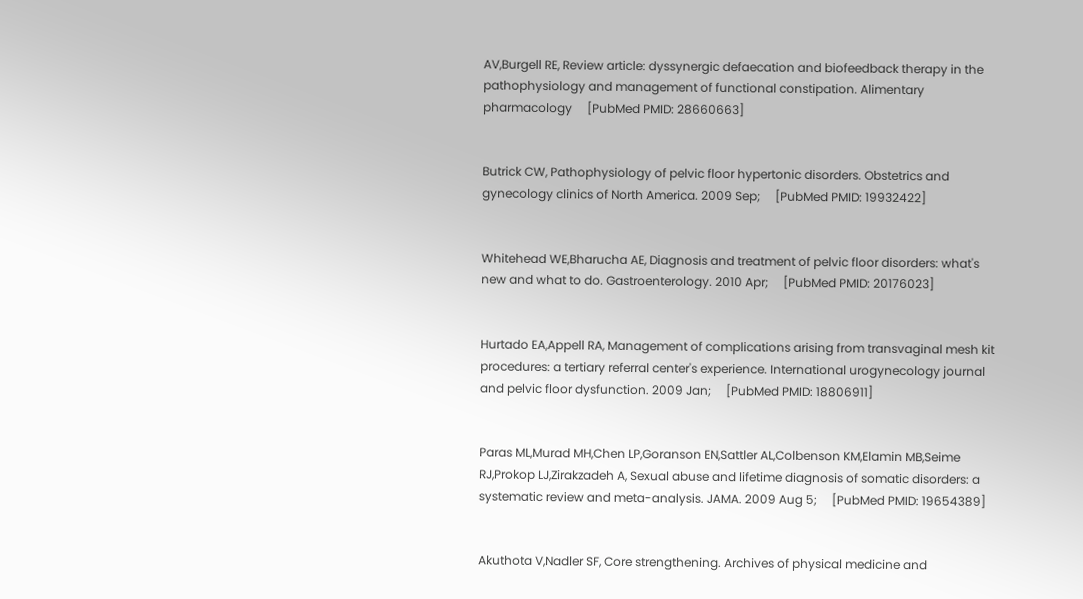AV,Burgell RE, Review article: dyssynergic defaecation and biofeedback therapy in the pathophysiology and management of functional constipation. Alimentary pharmacology     [PubMed PMID: 28660663]


Butrick CW, Pathophysiology of pelvic floor hypertonic disorders. Obstetrics and gynecology clinics of North America. 2009 Sep;     [PubMed PMID: 19932422]


Whitehead WE,Bharucha AE, Diagnosis and treatment of pelvic floor disorders: what's new and what to do. Gastroenterology. 2010 Apr;     [PubMed PMID: 20176023]


Hurtado EA,Appell RA, Management of complications arising from transvaginal mesh kit procedures: a tertiary referral center's experience. International urogynecology journal and pelvic floor dysfunction. 2009 Jan;     [PubMed PMID: 18806911]


Paras ML,Murad MH,Chen LP,Goranson EN,Sattler AL,Colbenson KM,Elamin MB,Seime RJ,Prokop LJ,Zirakzadeh A, Sexual abuse and lifetime diagnosis of somatic disorders: a systematic review and meta-analysis. JAMA. 2009 Aug 5;     [PubMed PMID: 19654389]


Akuthota V,Nadler SF, Core strengthening. Archives of physical medicine and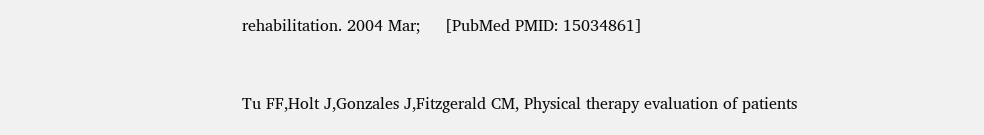rehabilitation. 2004 Mar;     [PubMed PMID: 15034861]


Tu FF,Holt J,Gonzales J,Fitzgerald CM, Physical therapy evaluation of patients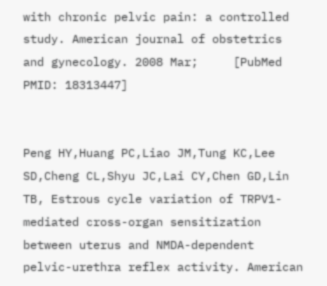with chronic pelvic pain: a controlled study. American journal of obstetrics and gynecology. 2008 Mar;     [PubMed PMID: 18313447]


Peng HY,Huang PC,Liao JM,Tung KC,Lee SD,Cheng CL,Shyu JC,Lai CY,Chen GD,Lin TB, Estrous cycle variation of TRPV1-mediated cross-organ sensitization between uterus and NMDA-dependent pelvic-urethra reflex activity. American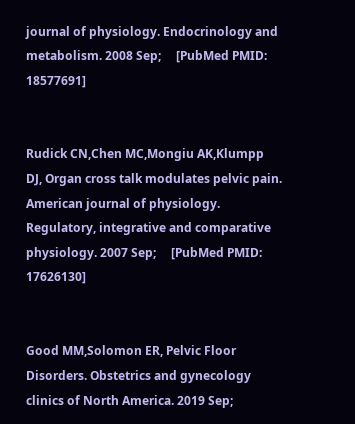journal of physiology. Endocrinology and metabolism. 2008 Sep;     [PubMed PMID: 18577691]


Rudick CN,Chen MC,Mongiu AK,Klumpp DJ, Organ cross talk modulates pelvic pain. American journal of physiology. Regulatory, integrative and comparative physiology. 2007 Sep;     [PubMed PMID: 17626130]


Good MM,Solomon ER, Pelvic Floor Disorders. Obstetrics and gynecology clinics of North America. 2019 Sep;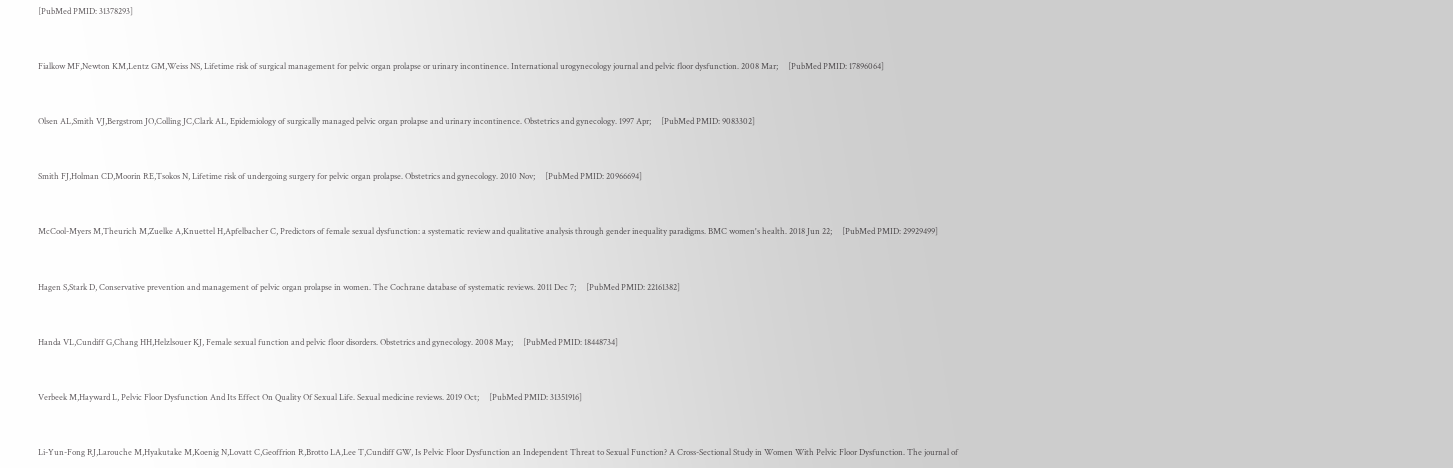[PubMed PMID: 31378293]


Fialkow MF,Newton KM,Lentz GM,Weiss NS, Lifetime risk of surgical management for pelvic organ prolapse or urinary incontinence. International urogynecology journal and pelvic floor dysfunction. 2008 Mar;     [PubMed PMID: 17896064]


Olsen AL,Smith VJ,Bergstrom JO,Colling JC,Clark AL, Epidemiology of surgically managed pelvic organ prolapse and urinary incontinence. Obstetrics and gynecology. 1997 Apr;     [PubMed PMID: 9083302]


Smith FJ,Holman CD,Moorin RE,Tsokos N, Lifetime risk of undergoing surgery for pelvic organ prolapse. Obstetrics and gynecology. 2010 Nov;     [PubMed PMID: 20966694]


McCool-Myers M,Theurich M,Zuelke A,Knuettel H,Apfelbacher C, Predictors of female sexual dysfunction: a systematic review and qualitative analysis through gender inequality paradigms. BMC women's health. 2018 Jun 22;     [PubMed PMID: 29929499]


Hagen S,Stark D, Conservative prevention and management of pelvic organ prolapse in women. The Cochrane database of systematic reviews. 2011 Dec 7;     [PubMed PMID: 22161382]


Handa VL,Cundiff G,Chang HH,Helzlsouer KJ, Female sexual function and pelvic floor disorders. Obstetrics and gynecology. 2008 May;     [PubMed PMID: 18448734]


Verbeek M,Hayward L, Pelvic Floor Dysfunction And Its Effect On Quality Of Sexual Life. Sexual medicine reviews. 2019 Oct;     [PubMed PMID: 31351916]


Li-Yun-Fong RJ,Larouche M,Hyakutake M,Koenig N,Lovatt C,Geoffrion R,Brotto LA,Lee T,Cundiff GW, Is Pelvic Floor Dysfunction an Independent Threat to Sexual Function? A Cross-Sectional Study in Women With Pelvic Floor Dysfunction. The journal of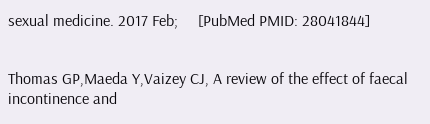sexual medicine. 2017 Feb;     [PubMed PMID: 28041844]


Thomas GP,Maeda Y,Vaizey CJ, A review of the effect of faecal incontinence and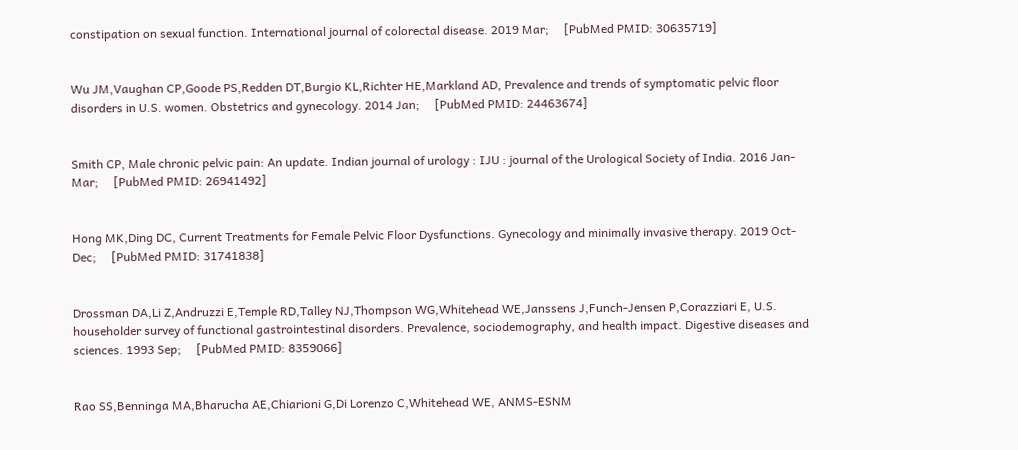constipation on sexual function. International journal of colorectal disease. 2019 Mar;     [PubMed PMID: 30635719]


Wu JM,Vaughan CP,Goode PS,Redden DT,Burgio KL,Richter HE,Markland AD, Prevalence and trends of symptomatic pelvic floor disorders in U.S. women. Obstetrics and gynecology. 2014 Jan;     [PubMed PMID: 24463674]


Smith CP, Male chronic pelvic pain: An update. Indian journal of urology : IJU : journal of the Urological Society of India. 2016 Jan-Mar;     [PubMed PMID: 26941492]


Hong MK,Ding DC, Current Treatments for Female Pelvic Floor Dysfunctions. Gynecology and minimally invasive therapy. 2019 Oct-Dec;     [PubMed PMID: 31741838]


Drossman DA,Li Z,Andruzzi E,Temple RD,Talley NJ,Thompson WG,Whitehead WE,Janssens J,Funch-Jensen P,Corazziari E, U.S. householder survey of functional gastrointestinal disorders. Prevalence, sociodemography, and health impact. Digestive diseases and sciences. 1993 Sep;     [PubMed PMID: 8359066]


Rao SS,Benninga MA,Bharucha AE,Chiarioni G,Di Lorenzo C,Whitehead WE, ANMS-ESNM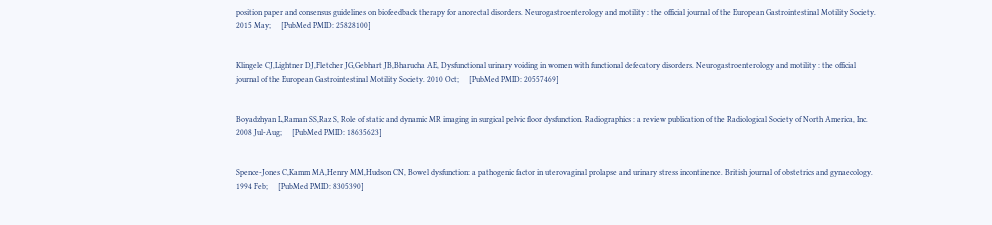position paper and consensus guidelines on biofeedback therapy for anorectal disorders. Neurogastroenterology and motility : the official journal of the European Gastrointestinal Motility Society. 2015 May;     [PubMed PMID: 25828100]


Klingele CJ,Lightner DJ,Fletcher JG,Gebhart JB,Bharucha AE, Dysfunctional urinary voiding in women with functional defecatory disorders. Neurogastroenterology and motility : the official journal of the European Gastrointestinal Motility Society. 2010 Oct;     [PubMed PMID: 20557469]


Boyadzhyan L,Raman SS,Raz S, Role of static and dynamic MR imaging in surgical pelvic floor dysfunction. Radiographics : a review publication of the Radiological Society of North America, Inc. 2008 Jul-Aug;     [PubMed PMID: 18635623]


Spence-Jones C,Kamm MA,Henry MM,Hudson CN, Bowel dysfunction: a pathogenic factor in uterovaginal prolapse and urinary stress incontinence. British journal of obstetrics and gynaecology. 1994 Feb;     [PubMed PMID: 8305390]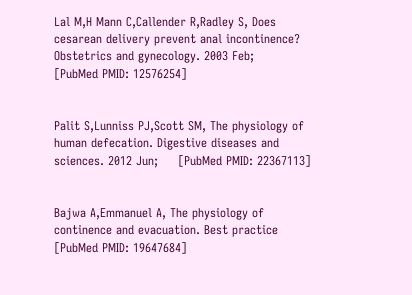Lal M,H Mann C,Callender R,Radley S, Does cesarean delivery prevent anal incontinence? Obstetrics and gynecology. 2003 Feb;     [PubMed PMID: 12576254]


Palit S,Lunniss PJ,Scott SM, The physiology of human defecation. Digestive diseases and sciences. 2012 Jun;     [PubMed PMID: 22367113]


Bajwa A,Emmanuel A, The physiology of continence and evacuation. Best practice     [PubMed PMID: 19647684]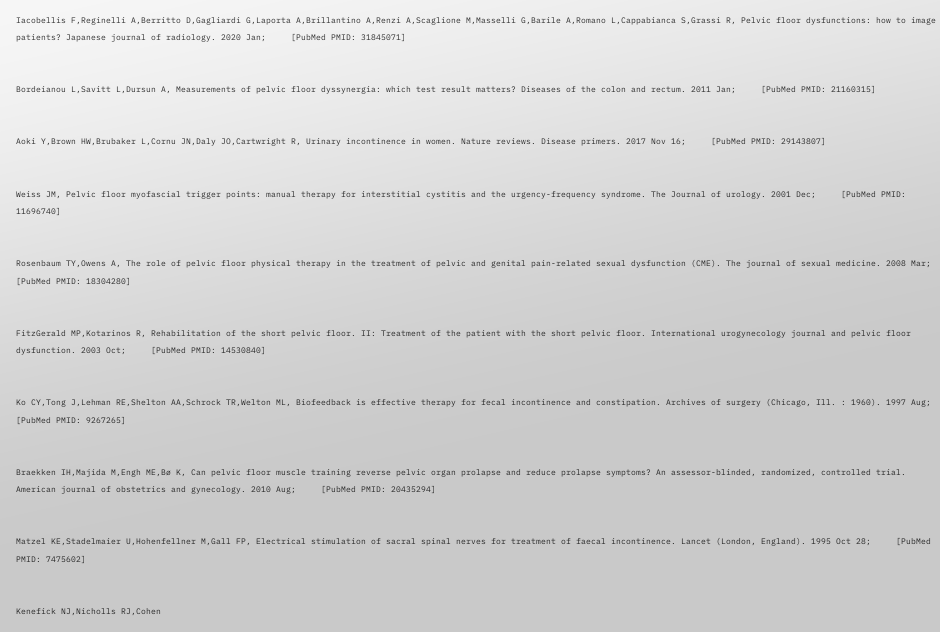Iacobellis F,Reginelli A,Berritto D,Gagliardi G,Laporta A,Brillantino A,Renzi A,Scaglione M,Masselli G,Barile A,Romano L,Cappabianca S,Grassi R, Pelvic floor dysfunctions: how to image patients? Japanese journal of radiology. 2020 Jan;     [PubMed PMID: 31845071]


Bordeianou L,Savitt L,Dursun A, Measurements of pelvic floor dyssynergia: which test result matters? Diseases of the colon and rectum. 2011 Jan;     [PubMed PMID: 21160315]


Aoki Y,Brown HW,Brubaker L,Cornu JN,Daly JO,Cartwright R, Urinary incontinence in women. Nature reviews. Disease primers. 2017 Nov 16;     [PubMed PMID: 29143807]


Weiss JM, Pelvic floor myofascial trigger points: manual therapy for interstitial cystitis and the urgency-frequency syndrome. The Journal of urology. 2001 Dec;     [PubMed PMID: 11696740]


Rosenbaum TY,Owens A, The role of pelvic floor physical therapy in the treatment of pelvic and genital pain-related sexual dysfunction (CME). The journal of sexual medicine. 2008 Mar;     [PubMed PMID: 18304280]


FitzGerald MP,Kotarinos R, Rehabilitation of the short pelvic floor. II: Treatment of the patient with the short pelvic floor. International urogynecology journal and pelvic floor dysfunction. 2003 Oct;     [PubMed PMID: 14530840]


Ko CY,Tong J,Lehman RE,Shelton AA,Schrock TR,Welton ML, Biofeedback is effective therapy for fecal incontinence and constipation. Archives of surgery (Chicago, Ill. : 1960). 1997 Aug;     [PubMed PMID: 9267265]


Braekken IH,Majida M,Engh ME,Bø K, Can pelvic floor muscle training reverse pelvic organ prolapse and reduce prolapse symptoms? An assessor-blinded, randomized, controlled trial. American journal of obstetrics and gynecology. 2010 Aug;     [PubMed PMID: 20435294]


Matzel KE,Stadelmaier U,Hohenfellner M,Gall FP, Electrical stimulation of sacral spinal nerves for treatment of faecal incontinence. Lancet (London, England). 1995 Oct 28;     [PubMed PMID: 7475602]


Kenefick NJ,Nicholls RJ,Cohen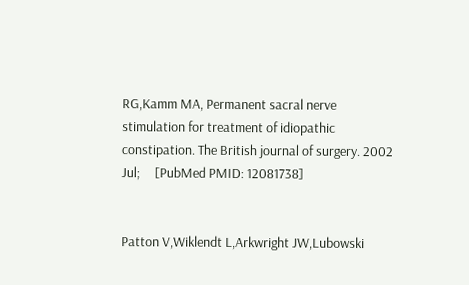RG,Kamm MA, Permanent sacral nerve stimulation for treatment of idiopathic constipation. The British journal of surgery. 2002 Jul;     [PubMed PMID: 12081738]


Patton V,Wiklendt L,Arkwright JW,Lubowski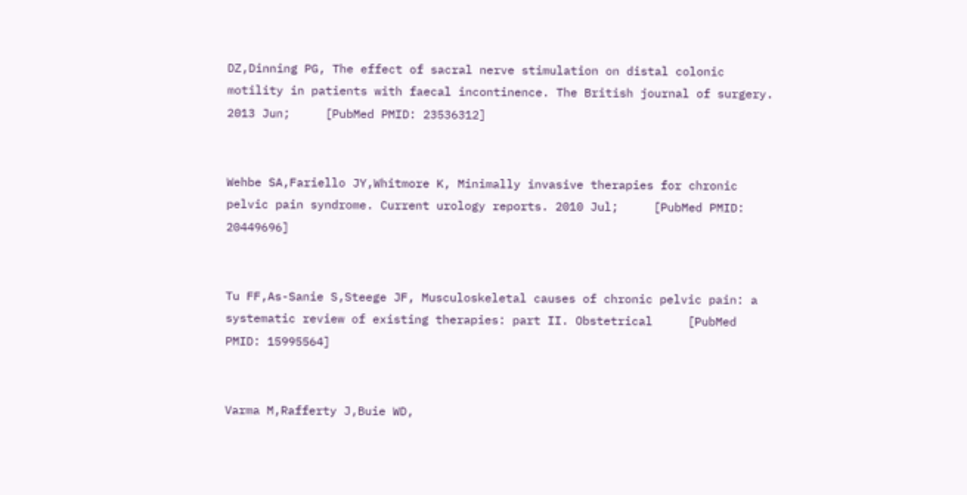DZ,Dinning PG, The effect of sacral nerve stimulation on distal colonic motility in patients with faecal incontinence. The British journal of surgery. 2013 Jun;     [PubMed PMID: 23536312]


Wehbe SA,Fariello JY,Whitmore K, Minimally invasive therapies for chronic pelvic pain syndrome. Current urology reports. 2010 Jul;     [PubMed PMID: 20449696]


Tu FF,As-Sanie S,Steege JF, Musculoskeletal causes of chronic pelvic pain: a systematic review of existing therapies: part II. Obstetrical     [PubMed PMID: 15995564]


Varma M,Rafferty J,Buie WD,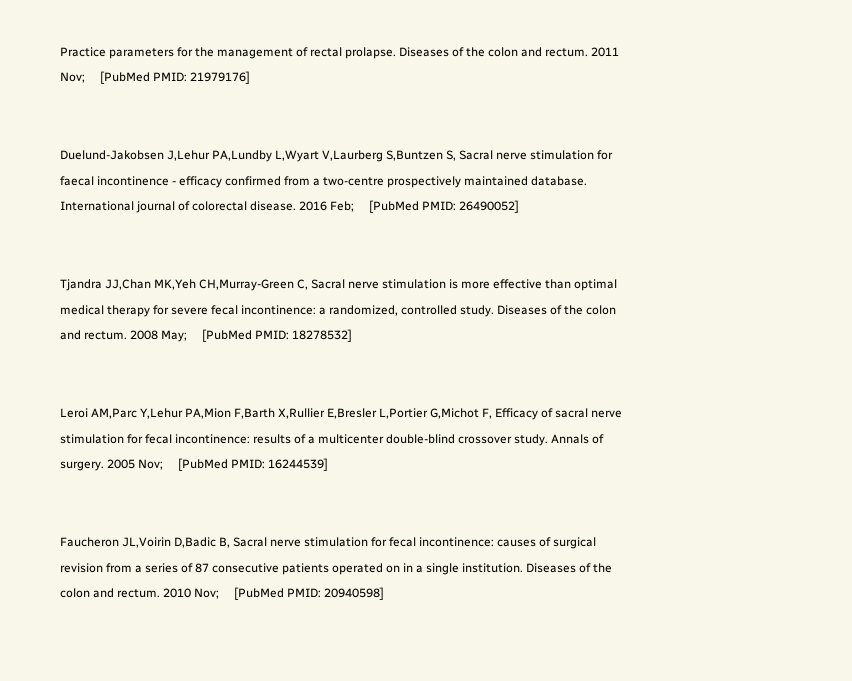Practice parameters for the management of rectal prolapse. Diseases of the colon and rectum. 2011 Nov;     [PubMed PMID: 21979176]


Duelund-Jakobsen J,Lehur PA,Lundby L,Wyart V,Laurberg S,Buntzen S, Sacral nerve stimulation for faecal incontinence - efficacy confirmed from a two-centre prospectively maintained database. International journal of colorectal disease. 2016 Feb;     [PubMed PMID: 26490052]


Tjandra JJ,Chan MK,Yeh CH,Murray-Green C, Sacral nerve stimulation is more effective than optimal medical therapy for severe fecal incontinence: a randomized, controlled study. Diseases of the colon and rectum. 2008 May;     [PubMed PMID: 18278532]


Leroi AM,Parc Y,Lehur PA,Mion F,Barth X,Rullier E,Bresler L,Portier G,Michot F, Efficacy of sacral nerve stimulation for fecal incontinence: results of a multicenter double-blind crossover study. Annals of surgery. 2005 Nov;     [PubMed PMID: 16244539]


Faucheron JL,Voirin D,Badic B, Sacral nerve stimulation for fecal incontinence: causes of surgical revision from a series of 87 consecutive patients operated on in a single institution. Diseases of the colon and rectum. 2010 Nov;     [PubMed PMID: 20940598]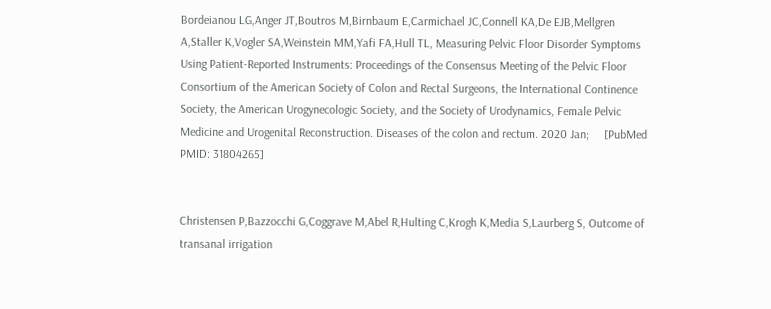Bordeianou LG,Anger JT,Boutros M,Birnbaum E,Carmichael JC,Connell KA,De EJB,Mellgren A,Staller K,Vogler SA,Weinstein MM,Yafi FA,Hull TL, Measuring Pelvic Floor Disorder Symptoms Using Patient-Reported Instruments: Proceedings of the Consensus Meeting of the Pelvic Floor Consortium of the American Society of Colon and Rectal Surgeons, the International Continence Society, the American Urogynecologic Society, and the Society of Urodynamics, Female Pelvic Medicine and Urogenital Reconstruction. Diseases of the colon and rectum. 2020 Jan;     [PubMed PMID: 31804265]


Christensen P,Bazzocchi G,Coggrave M,Abel R,Hulting C,Krogh K,Media S,Laurberg S, Outcome of transanal irrigation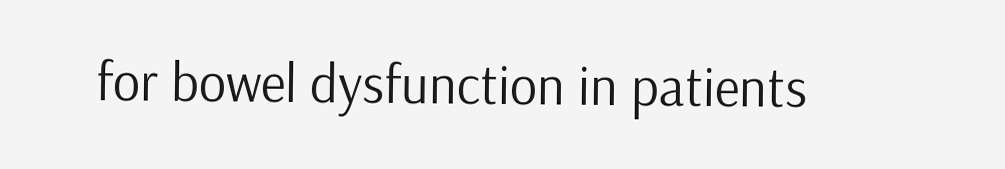for bowel dysfunction in patients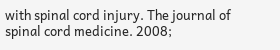with spinal cord injury. The journal of spinal cord medicine. 2008;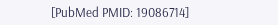[PubMed PMID: 19086714]